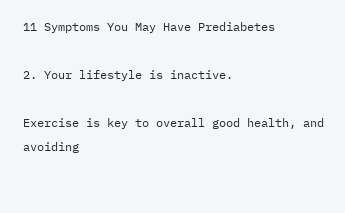11 Symptoms You May Have Prediabetes

2. Your lifestyle is inactive.

Exercise is key to overall good health, and avoiding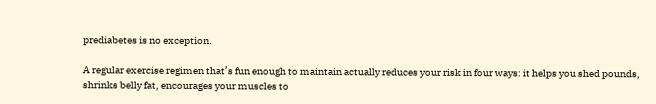prediabetes is no exception.

A regular exercise regimen that’s fun enough to maintain actually reduces your risk in four ways: it helps you shed pounds, shrinks belly fat, encourages your muscles to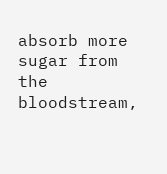absorb more sugar from the bloodstream,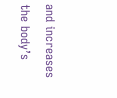and increases the body’s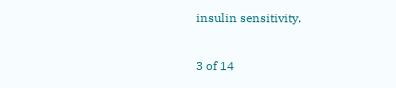insulin sensitivity.

3 of 14